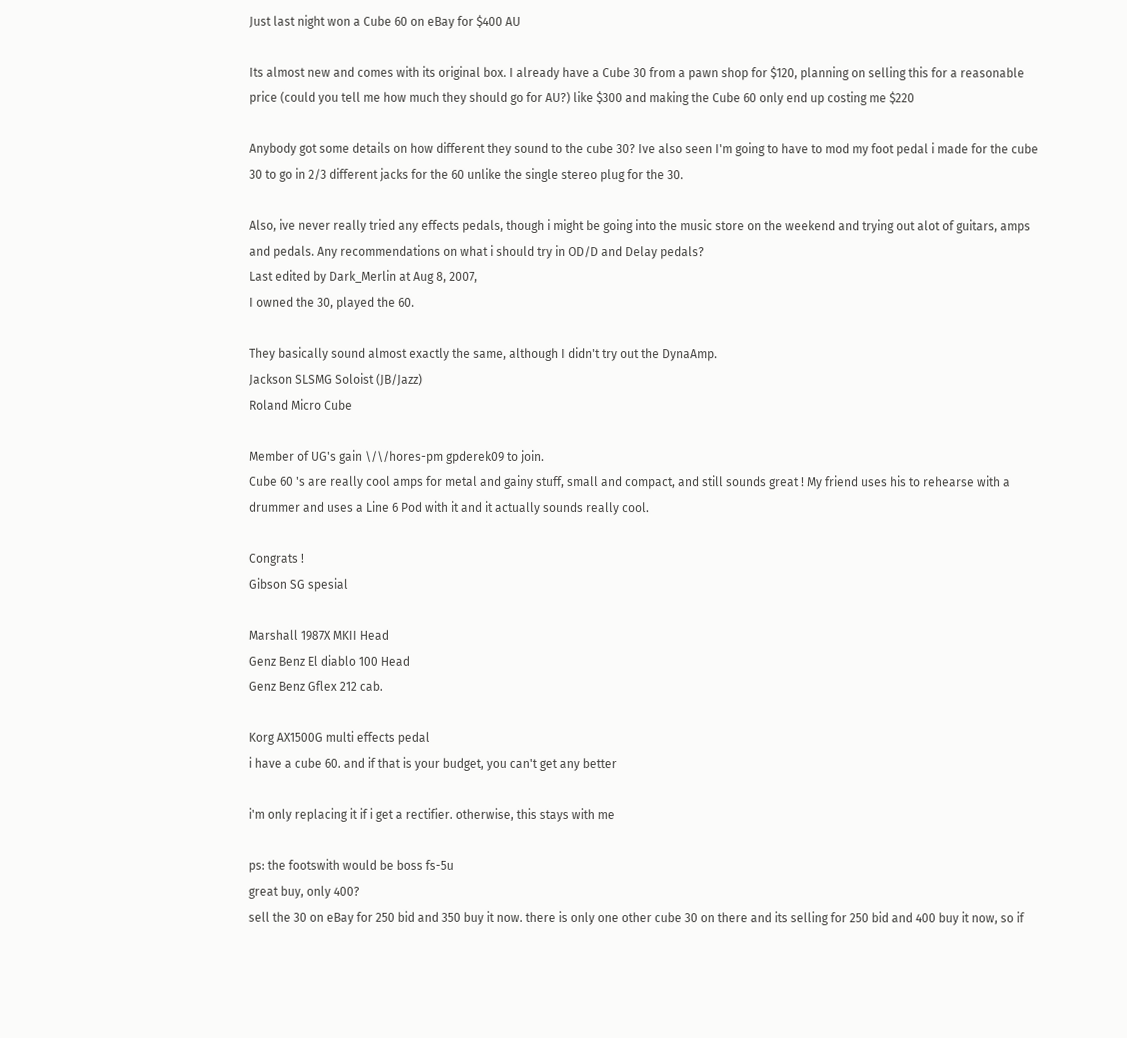Just last night won a Cube 60 on eBay for $400 AU

Its almost new and comes with its original box. I already have a Cube 30 from a pawn shop for $120, planning on selling this for a reasonable price (could you tell me how much they should go for AU?) like $300 and making the Cube 60 only end up costing me $220

Anybody got some details on how different they sound to the cube 30? Ive also seen I'm going to have to mod my foot pedal i made for the cube 30 to go in 2/3 different jacks for the 60 unlike the single stereo plug for the 30.

Also, ive never really tried any effects pedals, though i might be going into the music store on the weekend and trying out alot of guitars, amps and pedals. Any recommendations on what i should try in OD/D and Delay pedals?
Last edited by Dark_Merlin at Aug 8, 2007,
I owned the 30, played the 60.

They basically sound almost exactly the same, although I didn't try out the DynaAmp.
Jackson SLSMG Soloist (JB/Jazz)
Roland Micro Cube

Member of UG's gain \/\/hores-pm gpderek09 to join.
Cube 60 's are really cool amps for metal and gainy stuff, small and compact, and still sounds great ! My friend uses his to rehearse with a drummer and uses a Line 6 Pod with it and it actually sounds really cool.

Congrats !
Gibson SG spesial

Marshall 1987X MKII Head
Genz Benz El diablo 100 Head
Genz Benz Gflex 212 cab.

Korg AX1500G multi effects pedal
i have a cube 60. and if that is your budget, you can't get any better

i'm only replacing it if i get a rectifier. otherwise, this stays with me

ps: the footswith would be boss fs-5u
great buy, only 400?
sell the 30 on eBay for 250 bid and 350 buy it now. there is only one other cube 30 on there and its selling for 250 bid and 400 buy it now, so if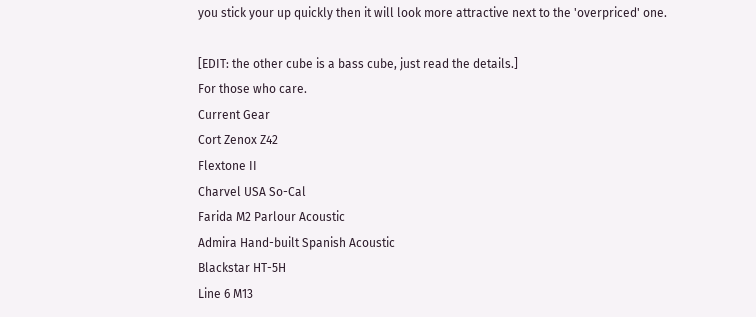you stick your up quickly then it will look more attractive next to the 'overpriced' one.

[EDIT: the other cube is a bass cube, just read the details.]
For those who care.
Current Gear
Cort Zenox Z42
Flextone II
Charvel USA So-Cal
Farida M2 Parlour Acoustic
Admira Hand-built Spanish Acoustic
Blackstar HT-5H
Line 6 M13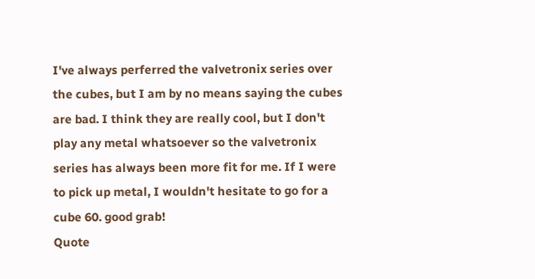I've always perferred the valvetronix series over the cubes, but I am by no means saying the cubes are bad. I think they are really cool, but I don't play any metal whatsoever so the valvetronix series has always been more fit for me. If I were to pick up metal, I wouldn't hesitate to go for a cube 60. good grab!
Quote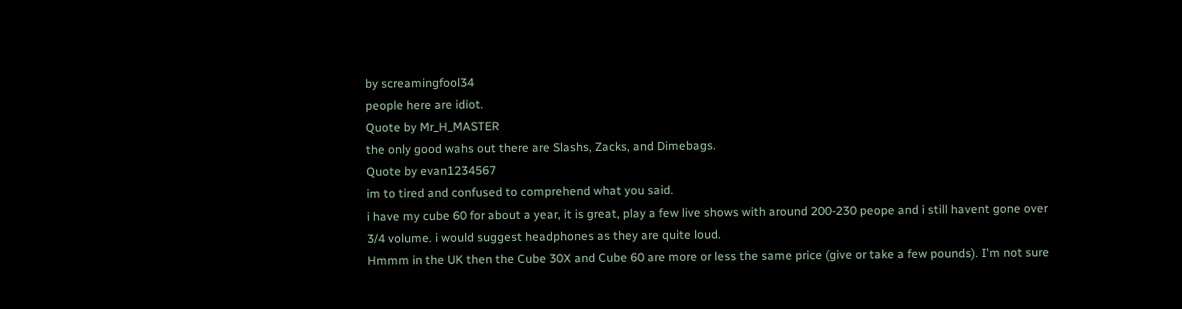by screamingfool34
people here are idiot.
Quote by Mr_H_MASTER
the only good wahs out there are Slashs, Zacks, and Dimebags.
Quote by evan1234567
im to tired and confused to comprehend what you said.
i have my cube 60 for about a year, it is great, play a few live shows with around 200-230 peope and i still havent gone over 3/4 volume. i would suggest headphones as they are quite loud.
Hmmm in the UK then the Cube 30X and Cube 60 are more or less the same price (give or take a few pounds). I'm not sure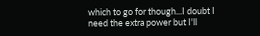which to go for though...I doubt I need the extra power but I'll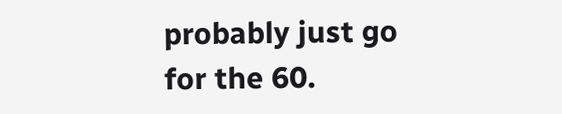probably just go for the 60.